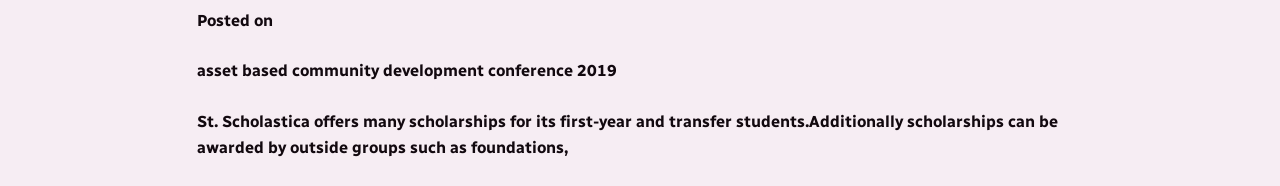Posted on

asset based community development conference 2019

St. Scholastica offers many scholarships for its first-year and transfer students.Additionally scholarships can be awarded by outside groups such as foundations,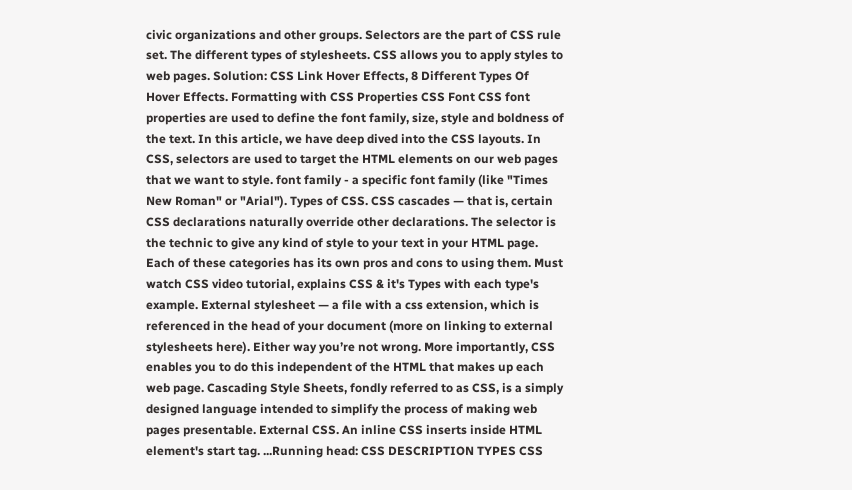civic organizations and other groups. Selectors are the part of CSS rule set. The different types of stylesheets. CSS allows you to apply styles to web pages. Solution: CSS Link Hover Effects, 8 Different Types Of Hover Effects. Formatting with CSS Properties CSS Font CSS font properties are used to define the font family, size, style and boldness of the text. In this article, we have deep dived into the CSS layouts. In CSS, selectors are used to target the HTML elements on our web pages that we want to style. font family - a specific font family (like "Times New Roman" or "Arial"). Types of CSS. CSS cascades — that is, certain CSS declarations naturally override other declarations. The selector is the technic to give any kind of style to your text in your HTML page. Each of these categories has its own pros and cons to using them. Must watch CSS video tutorial, explains CSS & it's Types with each type's example. External stylesheet — a file with a css extension, which is referenced in the head of your document (more on linking to external stylesheets here). Either way you’re not wrong. More importantly, CSS enables you to do this independent of the HTML that makes up each web page. Cascading Style Sheets, fondly referred to as CSS, is a simply designed language intended to simplify the process of making web pages presentable. External CSS. An inline CSS inserts inside HTML element's start tag. ...Running head: CSS DESCRIPTION TYPES CSS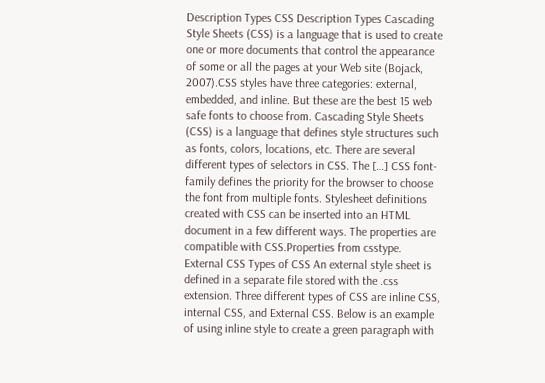Description Types CSS Description Types Cascading Style Sheets (CSS) is a language that is used to create one or more documents that control the appearance of some or all the pages at your Web site (Bojack, 2007).CSS styles have three categories: external, embedded, and inline. But these are the best 15 web safe fonts to choose from. Cascading Style Sheets (CSS) is a language that defines style structures such as fonts, colors, locations, etc. There are several different types of selectors in CSS. The […] CSS font-family defines the priority for the browser to choose the font from multiple fonts. Stylesheet definitions created with CSS can be inserted into an HTML document in a few different ways. The properties are compatible with CSS.Properties from csstype. External CSS Types of CSS An external style sheet is defined in a separate file stored with the .css extension. Three different types of CSS are inline CSS, internal CSS, and External CSS. Below is an example of using inline style to create a green paragraph with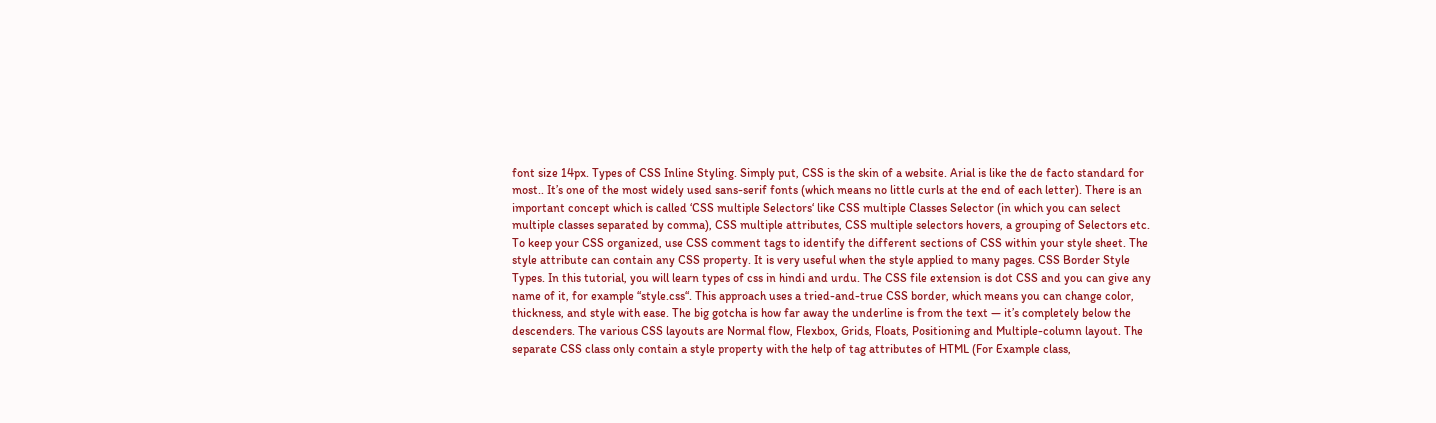font size 14px. Types of CSS Inline Styling. Simply put, CSS is the skin of a website. Arial is like the de facto standard for most.. It’s one of the most widely used sans-serif fonts (which means no little curls at the end of each letter). There is an important concept which is called ‘CSS multiple Selectors‘ like CSS multiple Classes Selector (in which you can select multiple classes separated by comma), CSS multiple attributes, CSS multiple selectors hovers, a grouping of Selectors etc. To keep your CSS organized, use CSS comment tags to identify the different sections of CSS within your style sheet. The style attribute can contain any CSS property. It is very useful when the style applied to many pages. CSS Border Style Types. In this tutorial, you will learn types of css in hindi and urdu. The CSS file extension is dot CSS and you can give any name of it, for example “style.css“. This approach uses a tried-and-true CSS border, which means you can change color, thickness, and style with ease. The big gotcha is how far away the underline is from the text — it’s completely below the descenders. The various CSS layouts are Normal flow, Flexbox, Grids, Floats, Positioning and Multiple-column layout. The separate CSS class only contain a style property with the help of tag attributes of HTML (For Example class,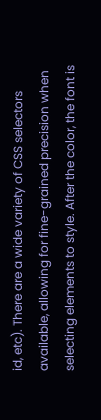id, etc). There are a wide variety of CSS selectors available, allowing for fine-grained precision when selecting elements to style. After the color, the font is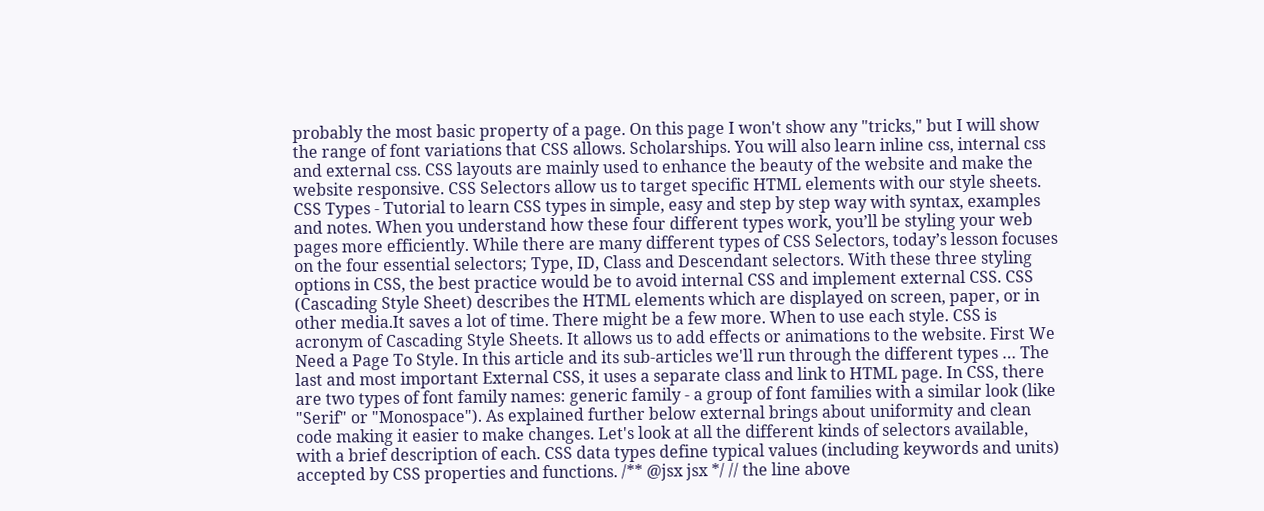probably the most basic property of a page. On this page I won't show any "tricks," but I will show the range of font variations that CSS allows. Scholarships. You will also learn inline css, internal css and external css. CSS layouts are mainly used to enhance the beauty of the website and make the website responsive. CSS Selectors allow us to target specific HTML elements with our style sheets. CSS Types - Tutorial to learn CSS types in simple, easy and step by step way with syntax, examples and notes. When you understand how these four different types work, you’ll be styling your web pages more efficiently. While there are many different types of CSS Selectors, today’s lesson focuses on the four essential selectors; Type, ID, Class and Descendant selectors. With these three styling options in CSS, the best practice would be to avoid internal CSS and implement external CSS. CSS (Cascading Style Sheet) describes the HTML elements which are displayed on screen, paper, or in other media.It saves a lot of time. There might be a few more. When to use each style. CSS is acronym of Cascading Style Sheets. It allows us to add effects or animations to the website. First We Need a Page To Style. In this article and its sub-articles we'll run through the different types … The last and most important External CSS, it uses a separate class and link to HTML page. In CSS, there are two types of font family names: generic family - a group of font families with a similar look (like "Serif" or "Monospace"). As explained further below external brings about uniformity and clean code making it easier to make changes. Let's look at all the different kinds of selectors available, with a brief description of each. CSS data types define typical values (including keywords and units) accepted by CSS properties and functions. /** @jsx jsx */ // the line above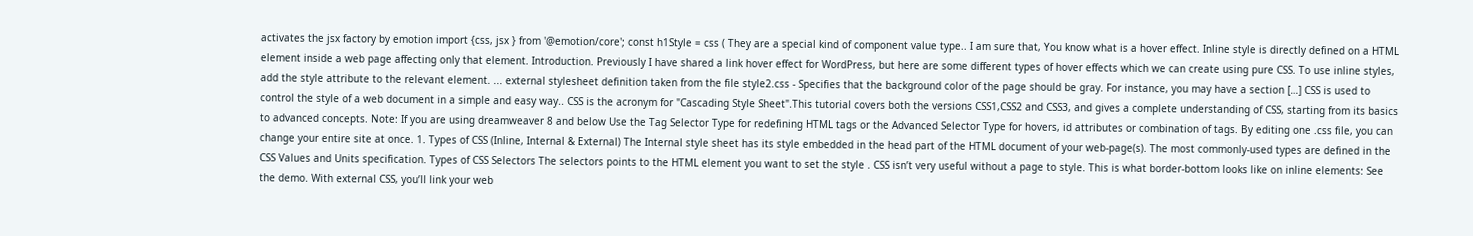activates the jsx factory by emotion import {css, jsx } from '@emotion/core'; const h1Style = css ( They are a special kind of component value type.. I am sure that, You know what is a hover effect. Inline style is directly defined on a HTML element inside a web page affecting only that element. Introduction. Previously I have shared a link hover effect for WordPress, but here are some different types of hover effects which we can create using pure CSS. To use inline styles, add the style attribute to the relevant element. ... external stylesheet definition taken from the file style2.css - Specifies that the background color of the page should be gray. For instance, you may have a section […] CSS is used to control the style of a web document in a simple and easy way.. CSS is the acronym for "Cascading Style Sheet".This tutorial covers both the versions CSS1,CSS2 and CSS3, and gives a complete understanding of CSS, starting from its basics to advanced concepts. Note: If you are using dreamweaver 8 and below Use the Tag Selector Type for redefining HTML tags or the Advanced Selector Type for hovers, id attributes or combination of tags. By editing one .css file, you can change your entire site at once. 1. Types of CSS (Inline, Internal & External) The Internal style sheet has its style embedded in the head part of the HTML document of your web-page(s). The most commonly-used types are defined in the CSS Values and Units specification. Types of CSS Selectors The selectors points to the HTML element you want to set the style . CSS isn’t very useful without a page to style. This is what border-bottom looks like on inline elements: See the demo. With external CSS, you’ll link your web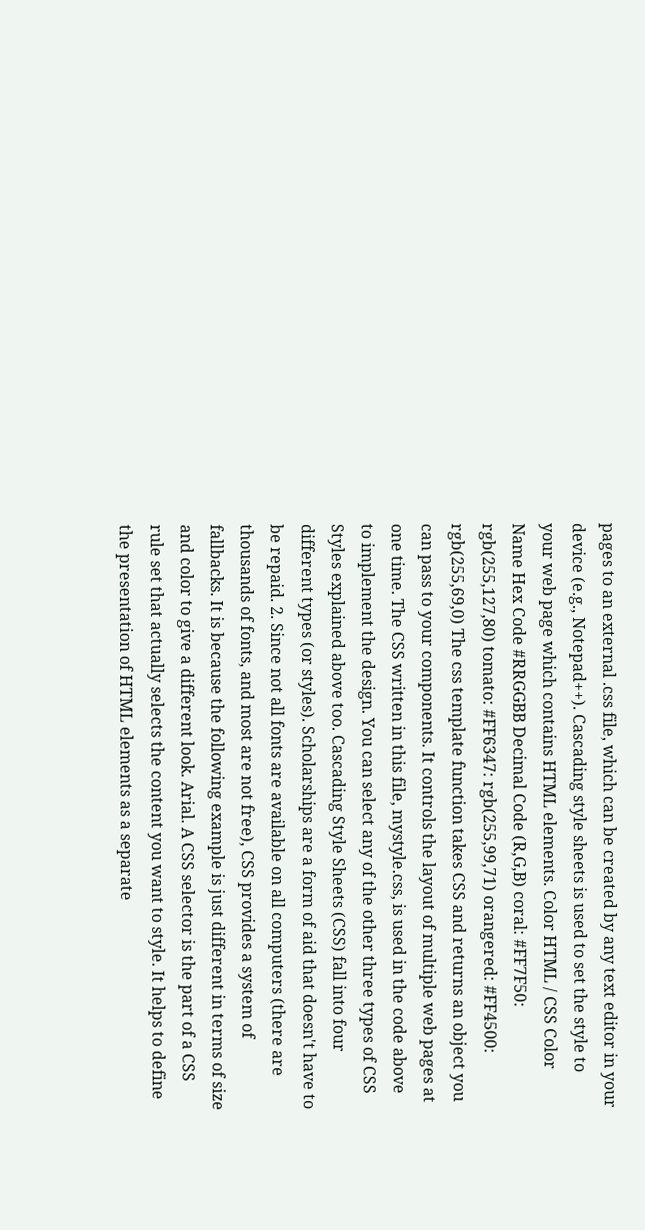pages to an external .css file, which can be created by any text editor in your device (e.g., Notepad++). Cascading style sheets is used to set the style to your web page which contains HTML elements. Color HTML / CSS Color Name Hex Code #RRGGBB Decimal Code (R,G,B) coral: #FF7F50: rgb(255,127,80) tomato: #FF6347: rgb(255,99,71) orangered: #FF4500: rgb(255,69,0) The css template function takes CSS and returns an object you can pass to your components. It controls the layout of multiple web pages at one time. The CSS written in this file, mystyle.css, is used in the code above to implement the design. You can select any of the other three types of CSS Styles explained above too. Cascading Style Sheets (CSS) fall into four different types (or styles). Scholarships are a form of aid that doesn't have to be repaid. 2. Since not all fonts are available on all computers (there are thousands of fonts, and most are not free), CSS provides a system of fallbacks. It is because the following example is just different in terms of size and color to give a different look. Arial. A CSS selector is the part of a CSS rule set that actually selects the content you want to style. It helps to define the presentation of HTML elements as a separate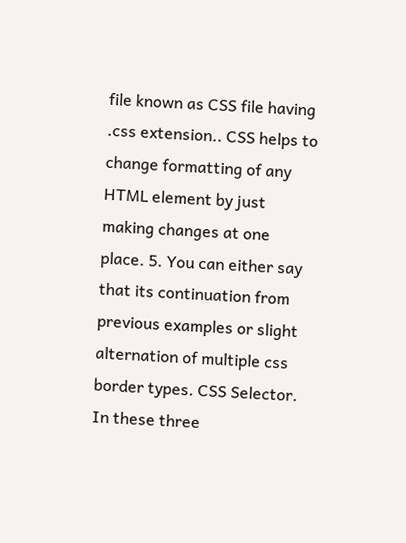file known as CSS file having .css extension.. CSS helps to change formatting of any HTML element by just making changes at one place. 5. You can either say that its continuation from previous examples or slight alternation of multiple css border types. CSS Selector. In these three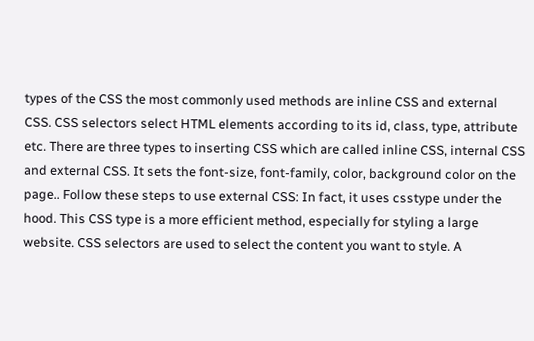types of the CSS the most commonly used methods are inline CSS and external CSS. CSS selectors select HTML elements according to its id, class, type, attribute etc. There are three types to inserting CSS which are called inline CSS, internal CSS and external CSS. It sets the font-size, font-family, color, background color on the page.. Follow these steps to use external CSS: In fact, it uses csstype under the hood. This CSS type is a more efficient method, especially for styling a large website. CSS selectors are used to select the content you want to style. A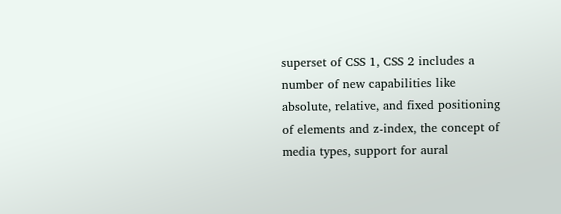superset of CSS 1, CSS 2 includes a number of new capabilities like absolute, relative, and fixed positioning of elements and z-index, the concept of media types, support for aural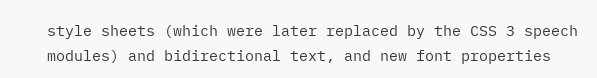style sheets (which were later replaced by the CSS 3 speech modules) and bidirectional text, and new font properties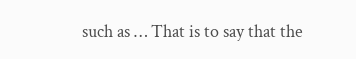such as … That is to say that the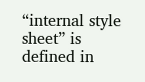“internal style sheet” is defined in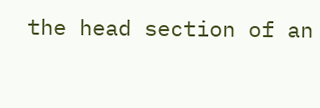the head section of an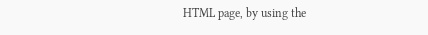HTML page, by using the